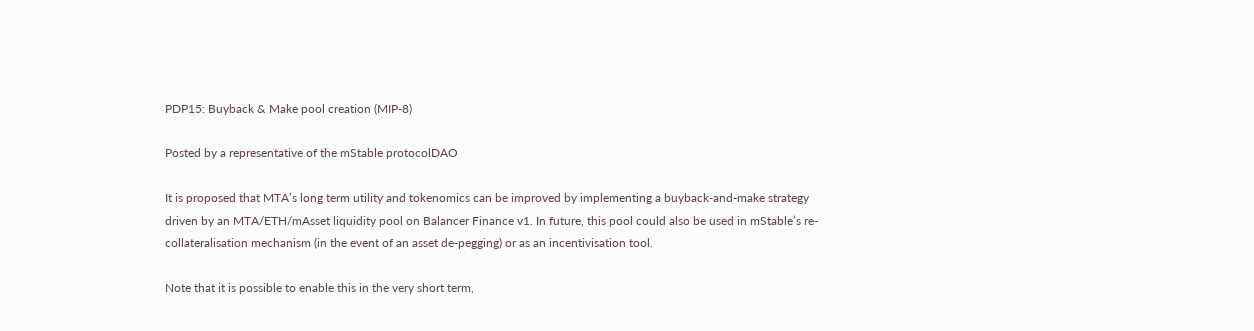PDP15: Buyback & Make pool creation (MIP-8)

Posted by a representative of the mStable protocolDAO

It is proposed that MTA’s long term utility and tokenomics can be improved by implementing a buyback-and-make strategy driven by an MTA/ETH/mAsset liquidity pool on Balancer Finance v1. In future, this pool could also be used in mStable’s re-collateralisation mechanism (in the event of an asset de-pegging) or as an incentivisation tool.

Note that it is possible to enable this in the very short term,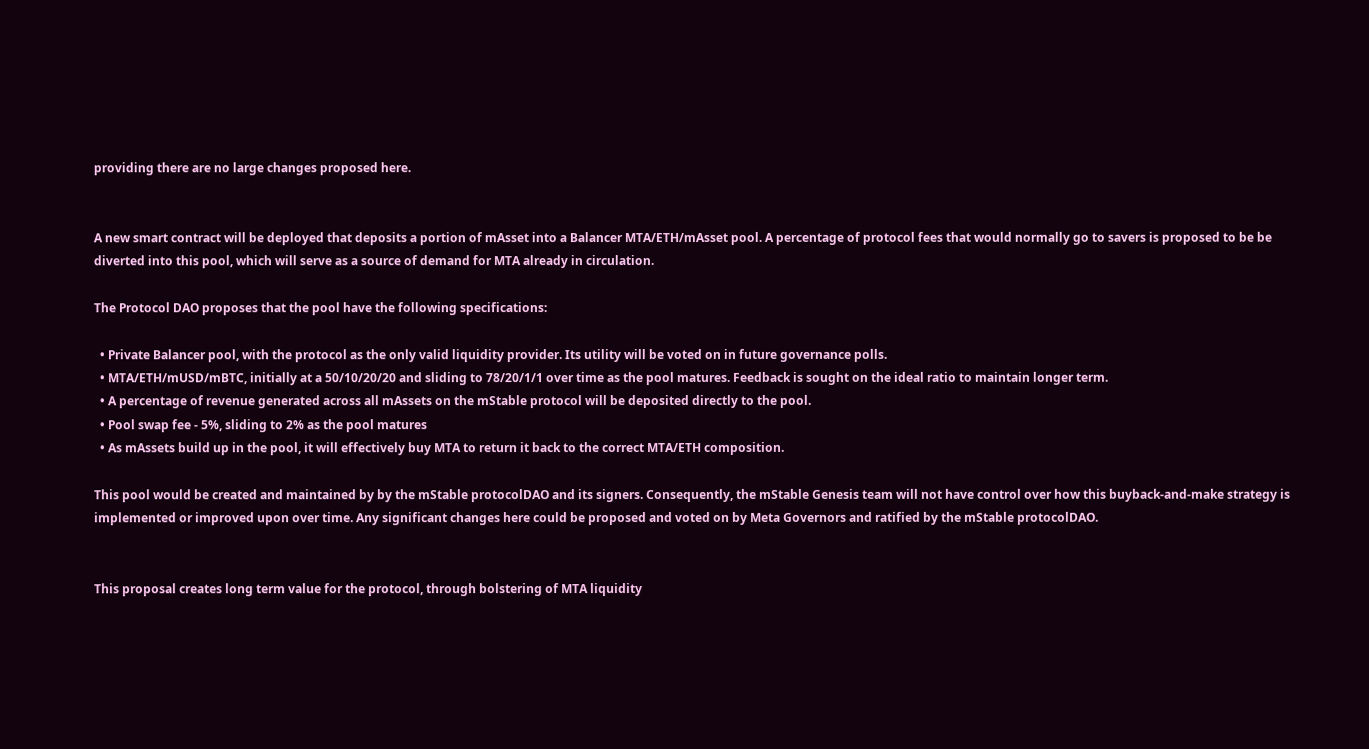providing there are no large changes proposed here.


A new smart contract will be deployed that deposits a portion of mAsset into a Balancer MTA/ETH/mAsset pool. A percentage of protocol fees that would normally go to savers is proposed to be be diverted into this pool, which will serve as a source of demand for MTA already in circulation.

The Protocol DAO proposes that the pool have the following specifications:

  • Private Balancer pool, with the protocol as the only valid liquidity provider. Its utility will be voted on in future governance polls.
  • MTA/ETH/mUSD/mBTC, initially at a 50/10/20/20 and sliding to 78/20/1/1 over time as the pool matures. Feedback is sought on the ideal ratio to maintain longer term.
  • A percentage of revenue generated across all mAssets on the mStable protocol will be deposited directly to the pool.
  • Pool swap fee - 5%, sliding to 2% as the pool matures
  • As mAssets build up in the pool, it will effectively buy MTA to return it back to the correct MTA/ETH composition.

This pool would be created and maintained by by the mStable protocolDAO and its signers. Consequently, the mStable Genesis team will not have control over how this buyback-and-make strategy is implemented or improved upon over time. Any significant changes here could be proposed and voted on by Meta Governors and ratified by the mStable protocolDAO.


This proposal creates long term value for the protocol, through bolstering of MTA liquidity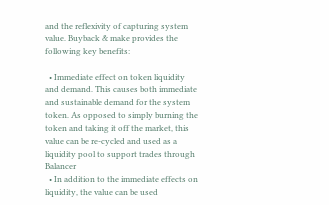and the reflexivity of capturing system value. Buyback & make provides the following key benefits:

  • Immediate effect on token liquidity and demand. This causes both immediate and sustainable demand for the system token. As opposed to simply burning the token and taking it off the market, this value can be re-cycled and used as a liquidity pool to support trades through Balancer
  • In addition to the immediate effects on liquidity, the value can be used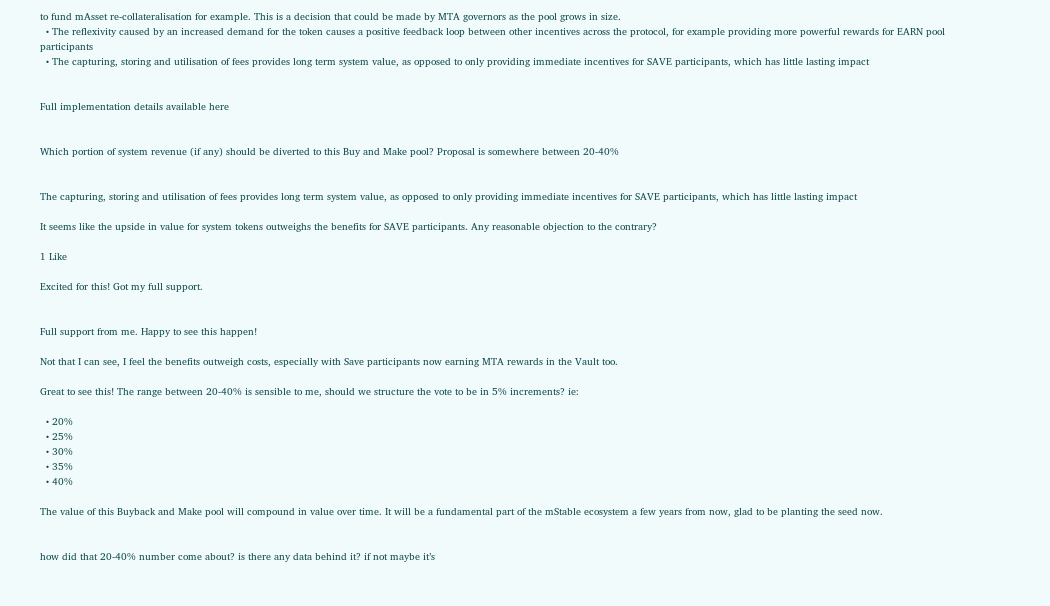to fund mAsset re-collateralisation for example. This is a decision that could be made by MTA governors as the pool grows in size.
  • The reflexivity caused by an increased demand for the token causes a positive feedback loop between other incentives across the protocol, for example providing more powerful rewards for EARN pool participants
  • The capturing, storing and utilisation of fees provides long term system value, as opposed to only providing immediate incentives for SAVE participants, which has little lasting impact


Full implementation details available here


Which portion of system revenue (if any) should be diverted to this Buy and Make pool? Proposal is somewhere between 20-40%


The capturing, storing and utilisation of fees provides long term system value, as opposed to only providing immediate incentives for SAVE participants, which has little lasting impact

It seems like the upside in value for system tokens outweighs the benefits for SAVE participants. Any reasonable objection to the contrary?

1 Like

Excited for this! Got my full support.


Full support from me. Happy to see this happen!

Not that I can see, I feel the benefits outweigh costs, especially with Save participants now earning MTA rewards in the Vault too.

Great to see this! The range between 20-40% is sensible to me, should we structure the vote to be in 5% increments? ie:

  • 20%
  • 25%
  • 30%
  • 35%
  • 40%

The value of this Buyback and Make pool will compound in value over time. It will be a fundamental part of the mStable ecosystem a few years from now, glad to be planting the seed now.


how did that 20-40% number come about? is there any data behind it? if not maybe it’s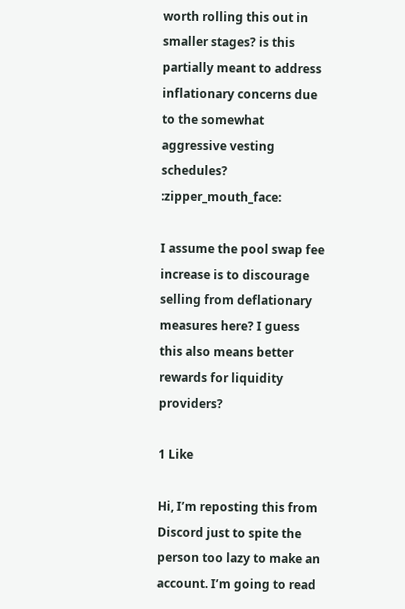worth rolling this out in smaller stages? is this partially meant to address inflationary concerns due to the somewhat aggressive vesting schedules? :zipper_mouth_face:

I assume the pool swap fee increase is to discourage selling from deflationary measures here? I guess this also means better rewards for liquidity providers?

1 Like

Hi, I’m reposting this from Discord just to spite the person too lazy to make an account. I’m going to read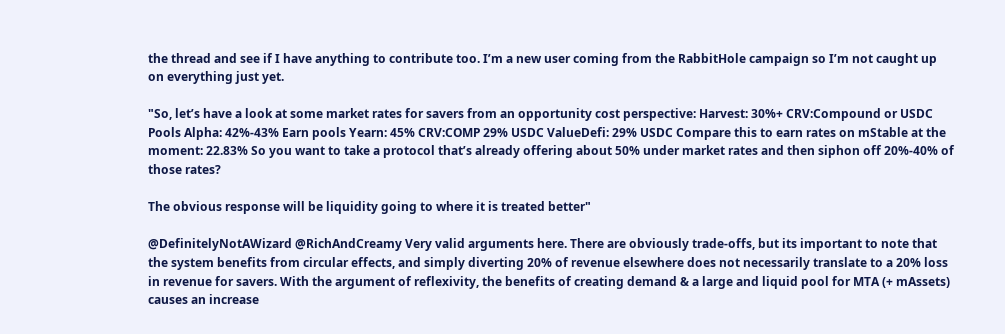the thread and see if I have anything to contribute too. I’m a new user coming from the RabbitHole campaign so I’m not caught up on everything just yet.

"So, let’s have a look at some market rates for savers from an opportunity cost perspective: Harvest: 30%+ CRV:Compound or USDC Pools Alpha: 42%-43% Earn pools Yearn: 45% CRV:COMP 29% USDC ValueDefi: 29% USDC Compare this to earn rates on mStable at the moment: 22.83% So you want to take a protocol that’s already offering about 50% under market rates and then siphon off 20%-40% of those rates?

The obvious response will be liquidity going to where it is treated better"

@DefinitelyNotAWizard @RichAndCreamy Very valid arguments here. There are obviously trade-offs, but its important to note that the system benefits from circular effects, and simply diverting 20% of revenue elsewhere does not necessarily translate to a 20% loss in revenue for savers. With the argument of reflexivity, the benefits of creating demand & a large and liquid pool for MTA (+ mAssets) causes an increase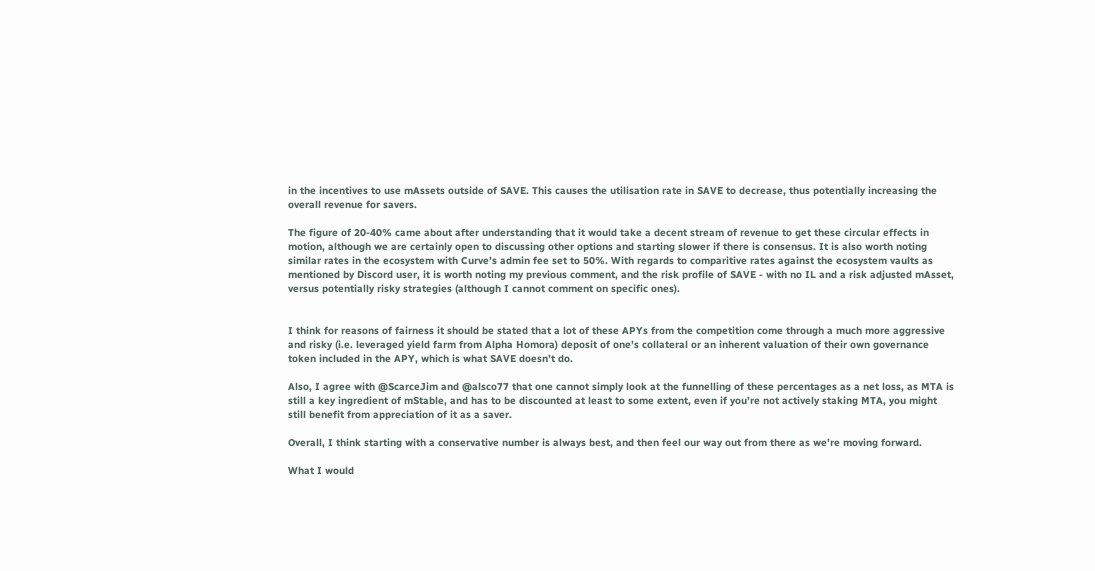in the incentives to use mAssets outside of SAVE. This causes the utilisation rate in SAVE to decrease, thus potentially increasing the overall revenue for savers.

The figure of 20-40% came about after understanding that it would take a decent stream of revenue to get these circular effects in motion, although we are certainly open to discussing other options and starting slower if there is consensus. It is also worth noting similar rates in the ecosystem with Curve’s admin fee set to 50%. With regards to comparitive rates against the ecosystem vaults as mentioned by Discord user, it is worth noting my previous comment, and the risk profile of SAVE - with no IL and a risk adjusted mAsset, versus potentially risky strategies (although I cannot comment on specific ones).


I think for reasons of fairness it should be stated that a lot of these APYs from the competition come through a much more aggressive and risky (i.e. leveraged yield farm from Alpha Homora) deposit of one’s collateral or an inherent valuation of their own governance token included in the APY, which is what SAVE doesn’t do.

Also, I agree with @ScarceJim and @alsco77 that one cannot simply look at the funnelling of these percentages as a net loss, as MTA is still a key ingredient of mStable, and has to be discounted at least to some extent, even if you’re not actively staking MTA, you might still benefit from appreciation of it as a saver.

Overall, I think starting with a conservative number is always best, and then feel our way out from there as we’re moving forward.

What I would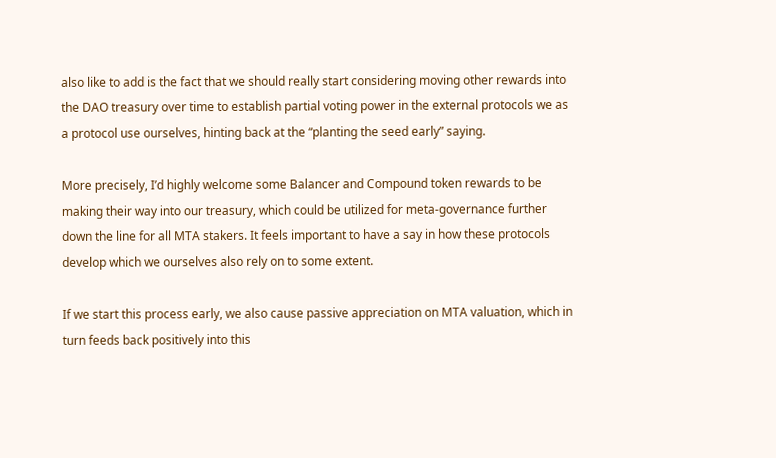also like to add is the fact that we should really start considering moving other rewards into the DAO treasury over time to establish partial voting power in the external protocols we as a protocol use ourselves, hinting back at the “planting the seed early” saying.

More precisely, I’d highly welcome some Balancer and Compound token rewards to be making their way into our treasury, which could be utilized for meta-governance further down the line for all MTA stakers. It feels important to have a say in how these protocols develop which we ourselves also rely on to some extent.

If we start this process early, we also cause passive appreciation on MTA valuation, which in turn feeds back positively into this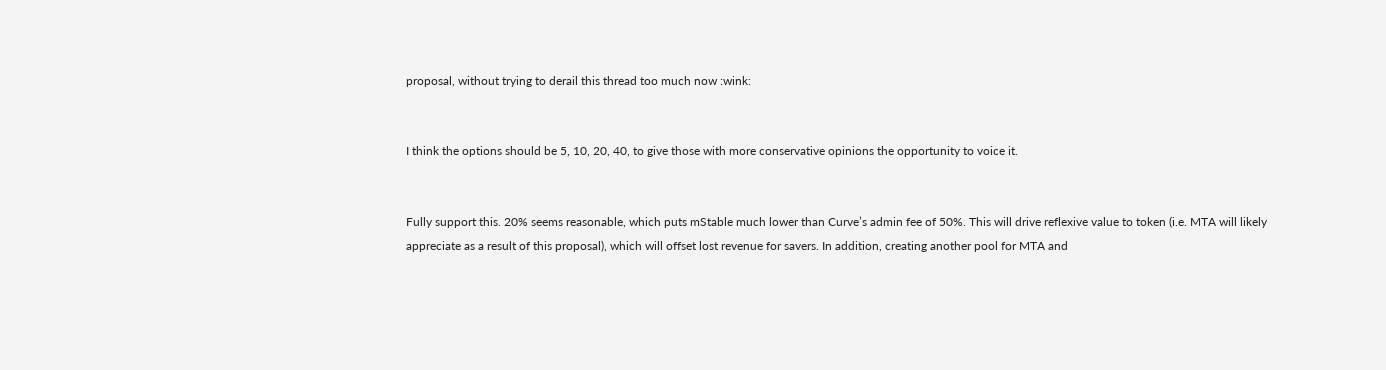proposal, without trying to derail this thread too much now :wink:


I think the options should be 5, 10, 20, 40, to give those with more conservative opinions the opportunity to voice it.


Fully support this. 20% seems reasonable, which puts mStable much lower than Curve’s admin fee of 50%. This will drive reflexive value to token (i.e. MTA will likely appreciate as a result of this proposal), which will offset lost revenue for savers. In addition, creating another pool for MTA and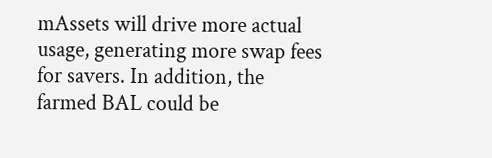mAssets will drive more actual usage, generating more swap fees for savers. In addition, the farmed BAL could be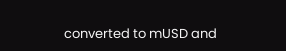converted to mUSD and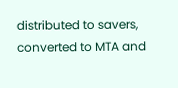distributed to savers, converted to MTA and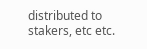distributed to stakers, etc etc.